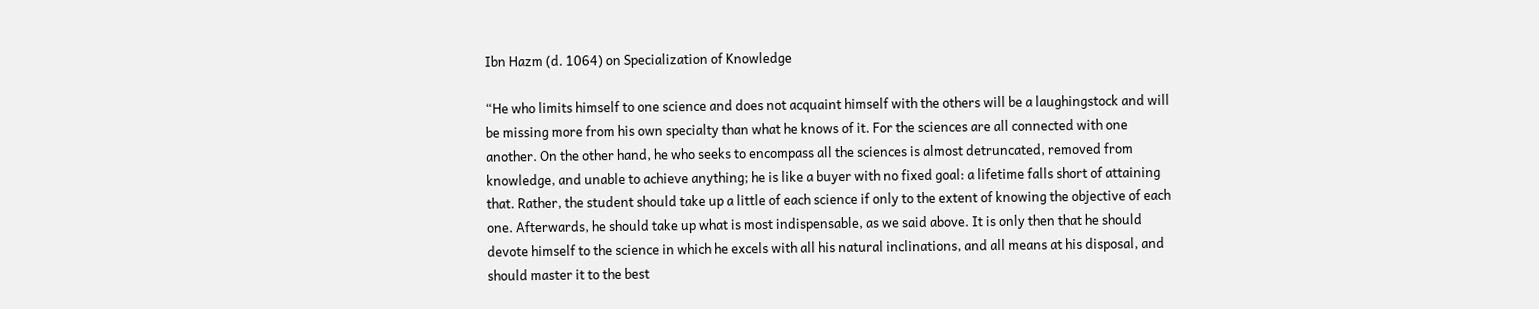Ibn Hazm (d. 1064) on Specialization of Knowledge

“He who limits himself to one science and does not acquaint himself with the others will be a laughingstock and will be missing more from his own specialty than what he knows of it. For the sciences are all connected with one another. On the other hand, he who seeks to encompass all the sciences is almost detruncated, removed from knowledge, and unable to achieve anything; he is like a buyer with no fixed goal: a lifetime falls short of attaining that. Rather, the student should take up a little of each science if only to the extent of knowing the objective of each one. Afterwards, he should take up what is most indispensable, as we said above. It is only then that he should devote himself to the science in which he excels with all his natural inclinations, and all means at his disposal, and should master it to the best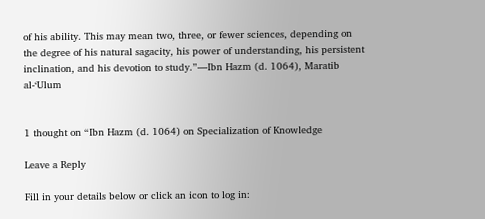of his ability. This may mean two, three, or fewer sciences, depending on the degree of his natural sagacity, his power of understanding, his persistent inclination, and his devotion to study.”—Ibn Hazm (d. 1064), Maratib al-‘Ulum


1 thought on “Ibn Hazm (d. 1064) on Specialization of Knowledge

Leave a Reply

Fill in your details below or click an icon to log in: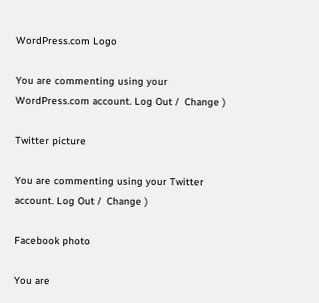WordPress.com Logo

You are commenting using your WordPress.com account. Log Out /  Change )

Twitter picture

You are commenting using your Twitter account. Log Out /  Change )

Facebook photo

You are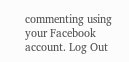commenting using your Facebook account. Log Out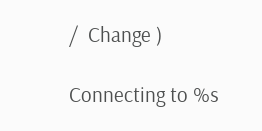/  Change )

Connecting to %s